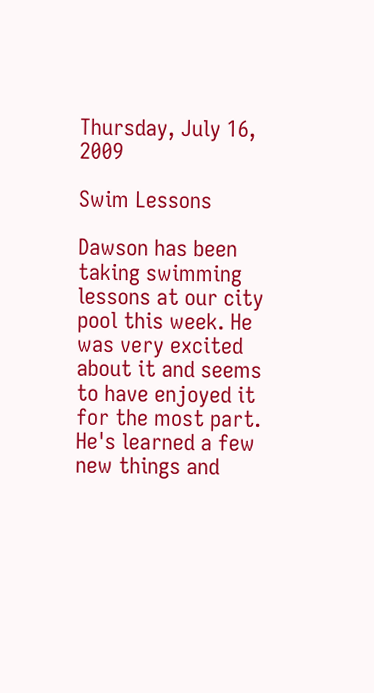Thursday, July 16, 2009

Swim Lessons

Dawson has been taking swimming lessons at our city pool this week. He was very excited about it and seems to have enjoyed it for the most part. He's learned a few new things and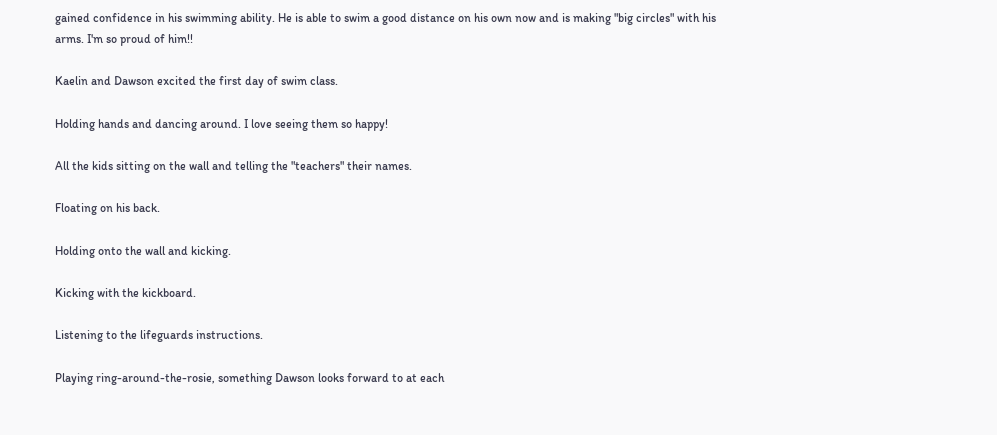gained confidence in his swimming ability. He is able to swim a good distance on his own now and is making "big circles" with his arms. I'm so proud of him!!

Kaelin and Dawson excited the first day of swim class.

Holding hands and dancing around. I love seeing them so happy!

All the kids sitting on the wall and telling the "teachers" their names.

Floating on his back.

Holding onto the wall and kicking.

Kicking with the kickboard.

Listening to the lifeguards instructions.

Playing ring-around-the-rosie, something Dawson looks forward to at each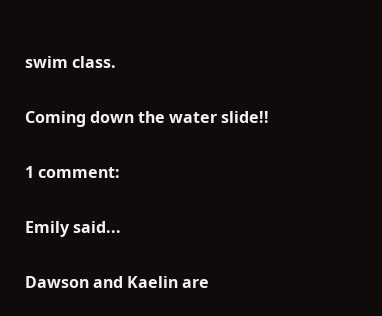swim class.

Coming down the water slide!!

1 comment:

Emily said...

Dawson and Kaelin are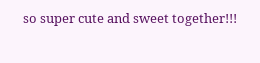so super cute and sweet together!!!